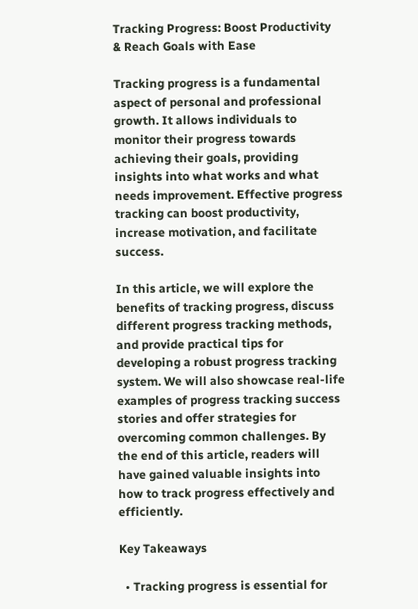Tracking Progress: Boost Productivity & Reach Goals with Ease

Tracking progress is a fundamental aspect of personal and professional growth. It allows individuals to monitor their progress towards achieving their goals, providing insights into what works and what needs improvement. Effective progress tracking can boost productivity, increase motivation, and facilitate success.

In this article, we will explore the benefits of tracking progress, discuss different progress tracking methods, and provide practical tips for developing a robust progress tracking system. We will also showcase real-life examples of progress tracking success stories and offer strategies for overcoming common challenges. By the end of this article, readers will have gained valuable insights into how to track progress effectively and efficiently.

Key Takeaways

  • Tracking progress is essential for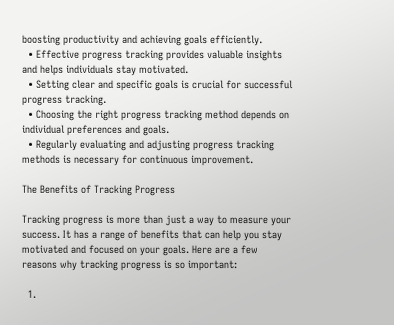boosting productivity and achieving goals efficiently.
  • Effective progress tracking provides valuable insights and helps individuals stay motivated.
  • Setting clear and specific goals is crucial for successful progress tracking.
  • Choosing the right progress tracking method depends on individual preferences and goals.
  • Regularly evaluating and adjusting progress tracking methods is necessary for continuous improvement.

The Benefits of Tracking Progress

Tracking progress is more than just a way to measure your success. It has a range of benefits that can help you stay motivated and focused on your goals. Here are a few reasons why tracking progress is so important:

  1.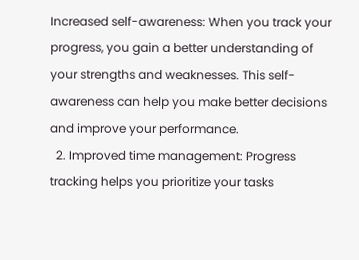Increased self-awareness: When you track your progress, you gain a better understanding of your strengths and weaknesses. This self-awareness can help you make better decisions and improve your performance.
  2. Improved time management: Progress tracking helps you prioritize your tasks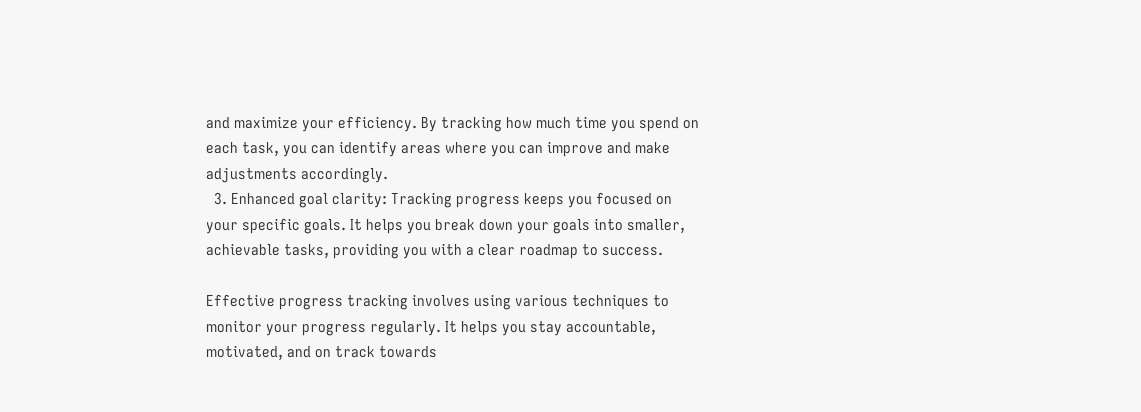and maximize your efficiency. By tracking how much time you spend on each task, you can identify areas where you can improve and make adjustments accordingly.
  3. Enhanced goal clarity: Tracking progress keeps you focused on your specific goals. It helps you break down your goals into smaller, achievable tasks, providing you with a clear roadmap to success.

Effective progress tracking involves using various techniques to monitor your progress regularly. It helps you stay accountable, motivated, and on track towards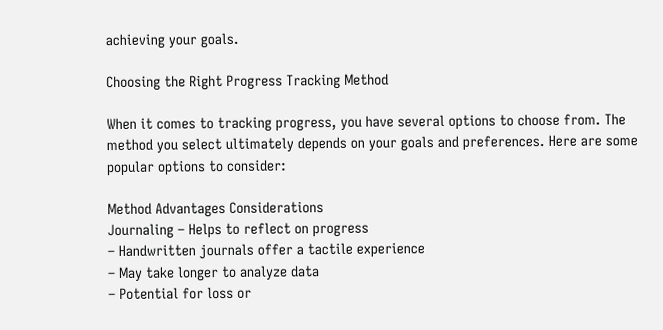achieving your goals.

Choosing the Right Progress Tracking Method

When it comes to tracking progress, you have several options to choose from. The method you select ultimately depends on your goals and preferences. Here are some popular options to consider:

Method Advantages Considerations
Journaling – Helps to reflect on progress
– Handwritten journals offer a tactile experience
– May take longer to analyze data
– Potential for loss or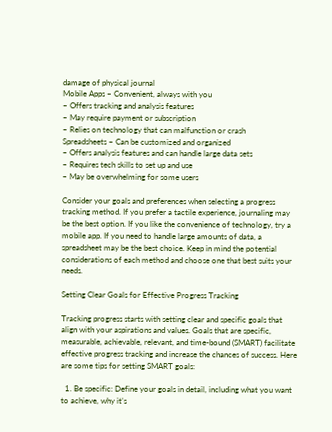damage of physical journal
Mobile Apps – Convenient, always with you
– Offers tracking and analysis features
– May require payment or subscription
– Relies on technology that can malfunction or crash
Spreadsheets – Can be customized and organized
– Offers analysis features and can handle large data sets
– Requires tech skills to set up and use
– May be overwhelming for some users

Consider your goals and preferences when selecting a progress tracking method. If you prefer a tactile experience, journaling may be the best option. If you like the convenience of technology, try a mobile app. If you need to handle large amounts of data, a spreadsheet may be the best choice. Keep in mind the potential considerations of each method and choose one that best suits your needs.

Setting Clear Goals for Effective Progress Tracking

Tracking progress starts with setting clear and specific goals that align with your aspirations and values. Goals that are specific, measurable, achievable, relevant, and time-bound (SMART) facilitate effective progress tracking and increase the chances of success. Here are some tips for setting SMART goals:

  1. Be specific: Define your goals in detail, including what you want to achieve, why it’s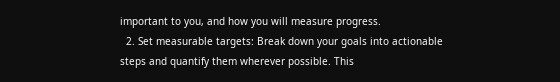important to you, and how you will measure progress.
  2. Set measurable targets: Break down your goals into actionable steps and quantify them wherever possible. This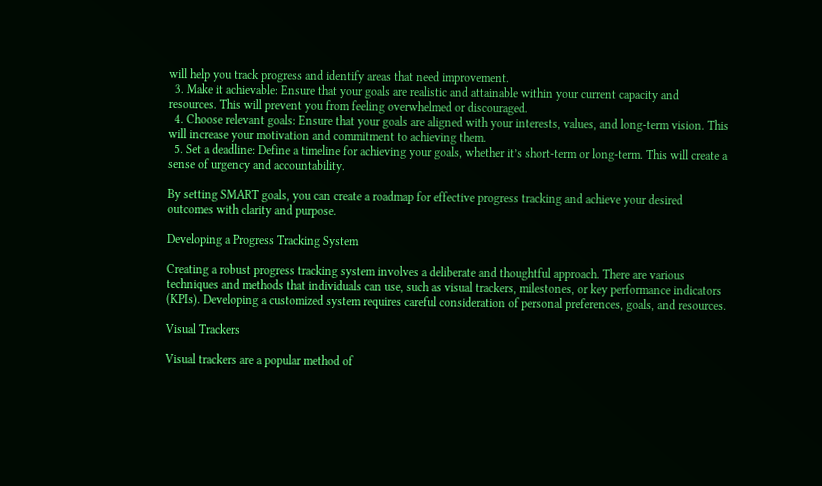will help you track progress and identify areas that need improvement.
  3. Make it achievable: Ensure that your goals are realistic and attainable within your current capacity and resources. This will prevent you from feeling overwhelmed or discouraged.
  4. Choose relevant goals: Ensure that your goals are aligned with your interests, values, and long-term vision. This will increase your motivation and commitment to achieving them.
  5. Set a deadline: Define a timeline for achieving your goals, whether it’s short-term or long-term. This will create a sense of urgency and accountability.

By setting SMART goals, you can create a roadmap for effective progress tracking and achieve your desired outcomes with clarity and purpose.

Developing a Progress Tracking System

Creating a robust progress tracking system involves a deliberate and thoughtful approach. There are various techniques and methods that individuals can use, such as visual trackers, milestones, or key performance indicators (KPIs). Developing a customized system requires careful consideration of personal preferences, goals, and resources.

Visual Trackers

Visual trackers are a popular method of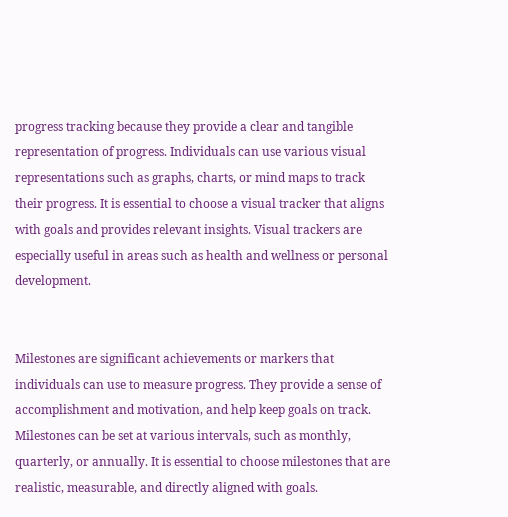progress tracking because they provide a clear and tangible representation of progress. Individuals can use various visual representations such as graphs, charts, or mind maps to track their progress. It is essential to choose a visual tracker that aligns with goals and provides relevant insights. Visual trackers are especially useful in areas such as health and wellness or personal development.


Milestones are significant achievements or markers that individuals can use to measure progress. They provide a sense of accomplishment and motivation, and help keep goals on track. Milestones can be set at various intervals, such as monthly, quarterly, or annually. It is essential to choose milestones that are realistic, measurable, and directly aligned with goals.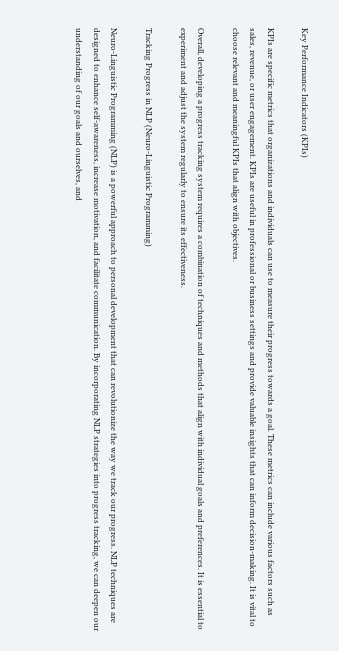Key Performance Indicators (KPIs)

KPIs are specific metrics that organizations and individuals can use to measure their progress towards a goal. These metrics can include various factors such as sales, revenue, or user engagement. KPIs are useful in professional or business settings and provide valuable insights that can inform decision-making. It is vital to choose relevant and meaningful KPIs that align with objectives.

Overall, developing a progress tracking system requires a combination of techniques and methods that align with individual goals and preferences. It is essential to experiment and adjust the system regularly to ensure its effectiveness.

Tracking Progress in NLP (Neuro-Linguistic Programming)

Neuro-Linguistic Programming (NLP) is a powerful approach to personal development that can revolutionize the way we track our progress. NLP techniques are designed to enhance self-awareness, increase motivation, and facilitate communication. By incorporating NLP strategies into progress tracking, we can deepen our understanding of our goals and ourselves, and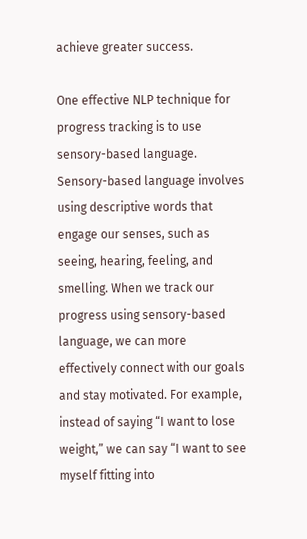achieve greater success.

One effective NLP technique for progress tracking is to use sensory-based language. Sensory-based language involves using descriptive words that engage our senses, such as seeing, hearing, feeling, and smelling. When we track our progress using sensory-based language, we can more effectively connect with our goals and stay motivated. For example, instead of saying “I want to lose weight,” we can say “I want to see myself fitting into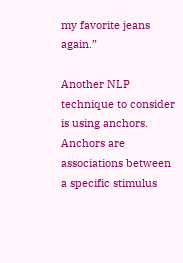my favorite jeans again.”

Another NLP technique to consider is using anchors. Anchors are associations between a specific stimulus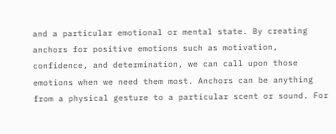and a particular emotional or mental state. By creating anchors for positive emotions such as motivation, confidence, and determination, we can call upon those emotions when we need them most. Anchors can be anything from a physical gesture to a particular scent or sound. For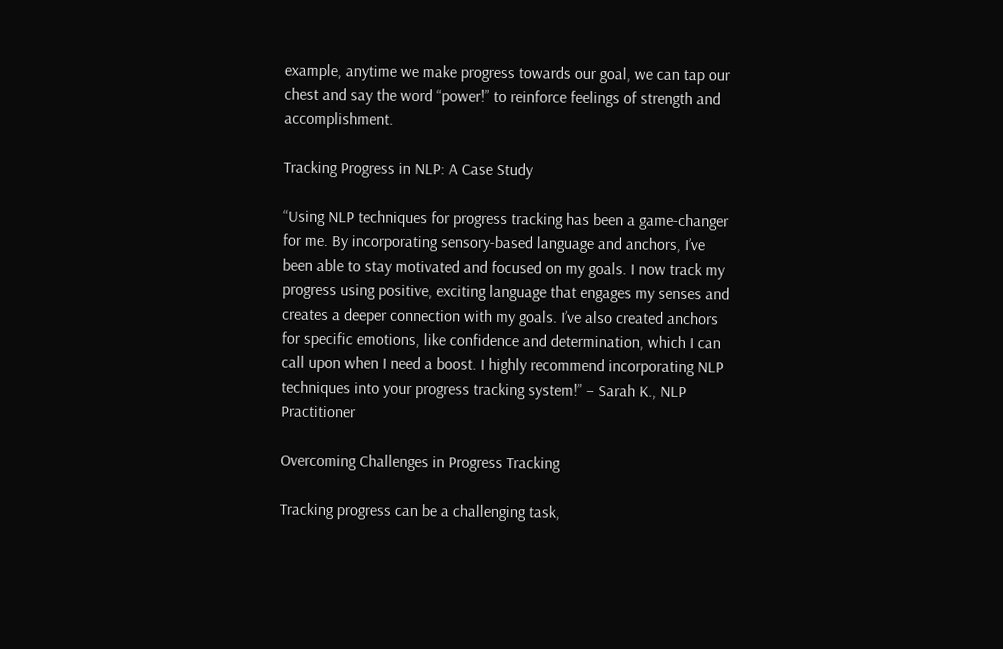example, anytime we make progress towards our goal, we can tap our chest and say the word “power!” to reinforce feelings of strength and accomplishment.

Tracking Progress in NLP: A Case Study

“Using NLP techniques for progress tracking has been a game-changer for me. By incorporating sensory-based language and anchors, I’ve been able to stay motivated and focused on my goals. I now track my progress using positive, exciting language that engages my senses and creates a deeper connection with my goals. I’ve also created anchors for specific emotions, like confidence and determination, which I can call upon when I need a boost. I highly recommend incorporating NLP techniques into your progress tracking system!” – Sarah K., NLP Practitioner

Overcoming Challenges in Progress Tracking

Tracking progress can be a challenging task,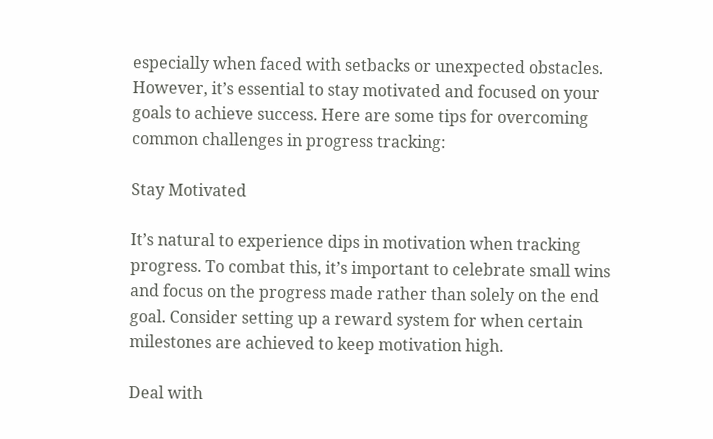especially when faced with setbacks or unexpected obstacles. However, it’s essential to stay motivated and focused on your goals to achieve success. Here are some tips for overcoming common challenges in progress tracking:

Stay Motivated

It’s natural to experience dips in motivation when tracking progress. To combat this, it’s important to celebrate small wins and focus on the progress made rather than solely on the end goal. Consider setting up a reward system for when certain milestones are achieved to keep motivation high.

Deal with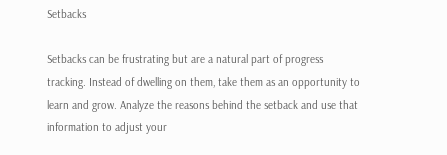Setbacks

Setbacks can be frustrating but are a natural part of progress tracking. Instead of dwelling on them, take them as an opportunity to learn and grow. Analyze the reasons behind the setback and use that information to adjust your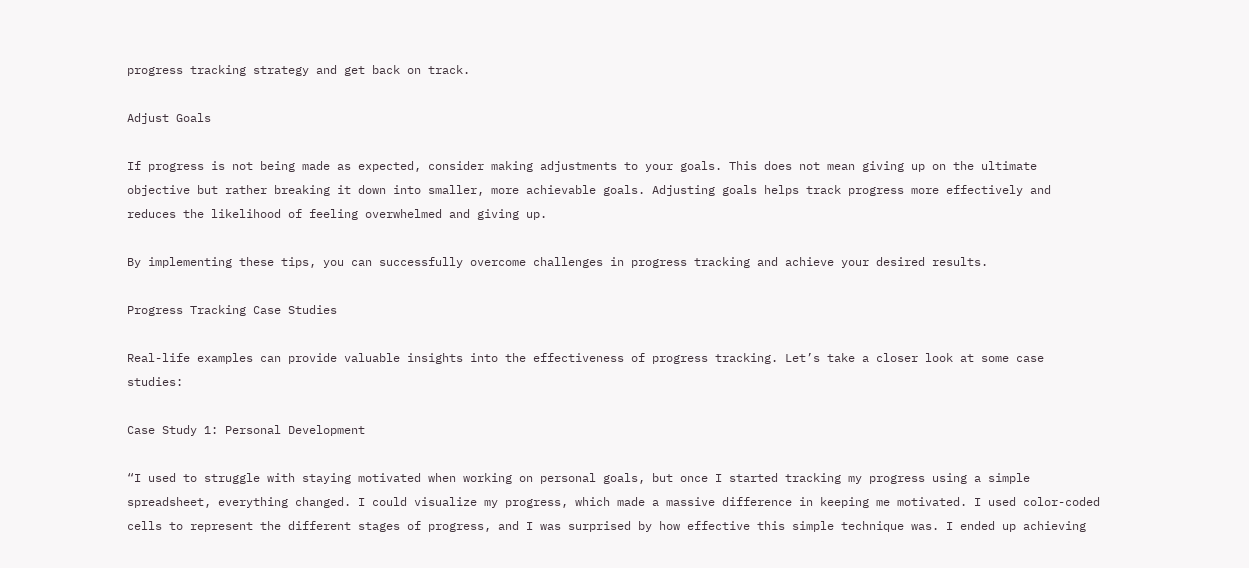progress tracking strategy and get back on track.

Adjust Goals

If progress is not being made as expected, consider making adjustments to your goals. This does not mean giving up on the ultimate objective but rather breaking it down into smaller, more achievable goals. Adjusting goals helps track progress more effectively and reduces the likelihood of feeling overwhelmed and giving up.

By implementing these tips, you can successfully overcome challenges in progress tracking and achieve your desired results.

Progress Tracking Case Studies

Real-life examples can provide valuable insights into the effectiveness of progress tracking. Let’s take a closer look at some case studies:

Case Study 1: Personal Development

“I used to struggle with staying motivated when working on personal goals, but once I started tracking my progress using a simple spreadsheet, everything changed. I could visualize my progress, which made a massive difference in keeping me motivated. I used color-coded cells to represent the different stages of progress, and I was surprised by how effective this simple technique was. I ended up achieving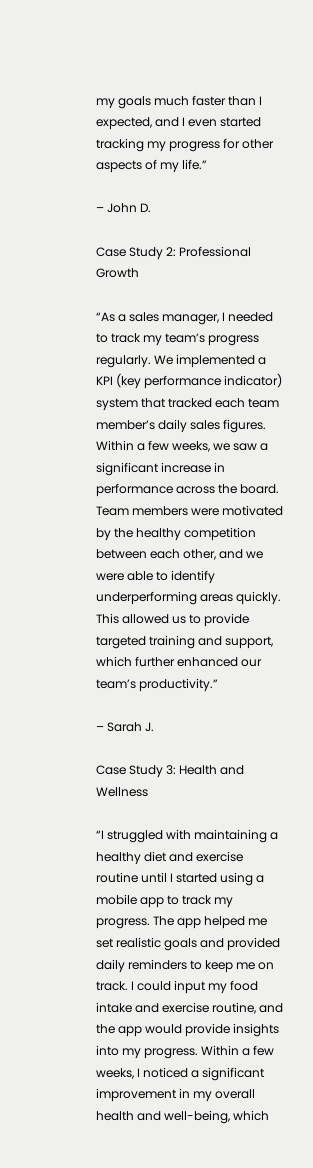my goals much faster than I expected, and I even started tracking my progress for other aspects of my life.”

– John D.

Case Study 2: Professional Growth

“As a sales manager, I needed to track my team’s progress regularly. We implemented a KPI (key performance indicator) system that tracked each team member’s daily sales figures. Within a few weeks, we saw a significant increase in performance across the board. Team members were motivated by the healthy competition between each other, and we were able to identify underperforming areas quickly. This allowed us to provide targeted training and support, which further enhanced our team’s productivity.”

– Sarah J.

Case Study 3: Health and Wellness

“I struggled with maintaining a healthy diet and exercise routine until I started using a mobile app to track my progress. The app helped me set realistic goals and provided daily reminders to keep me on track. I could input my food intake and exercise routine, and the app would provide insights into my progress. Within a few weeks, I noticed a significant improvement in my overall health and well-being, which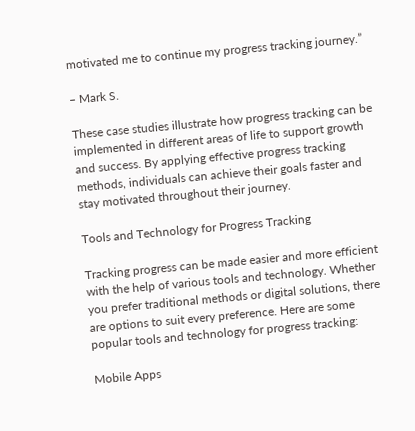motivated me to continue my progress tracking journey.”

– Mark S.

These case studies illustrate how progress tracking can be implemented in different areas of life to support growth and success. By applying effective progress tracking methods, individuals can achieve their goals faster and stay motivated throughout their journey.

Tools and Technology for Progress Tracking

Tracking progress can be made easier and more efficient with the help of various tools and technology. Whether you prefer traditional methods or digital solutions, there are options to suit every preference. Here are some popular tools and technology for progress tracking:

Mobile Apps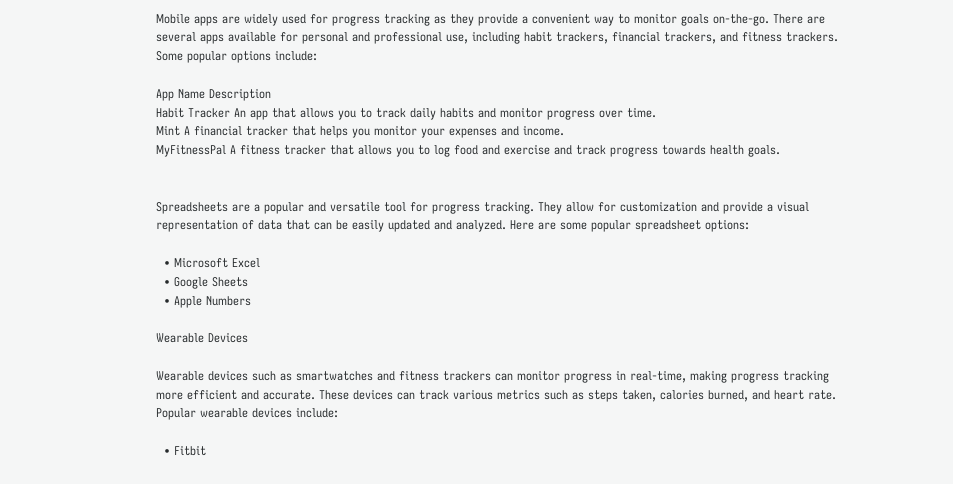Mobile apps are widely used for progress tracking as they provide a convenient way to monitor goals on-the-go. There are several apps available for personal and professional use, including habit trackers, financial trackers, and fitness trackers. Some popular options include:

App Name Description
Habit Tracker An app that allows you to track daily habits and monitor progress over time.
Mint A financial tracker that helps you monitor your expenses and income.
MyFitnessPal A fitness tracker that allows you to log food and exercise and track progress towards health goals.


Spreadsheets are a popular and versatile tool for progress tracking. They allow for customization and provide a visual representation of data that can be easily updated and analyzed. Here are some popular spreadsheet options:

  • Microsoft Excel
  • Google Sheets
  • Apple Numbers

Wearable Devices

Wearable devices such as smartwatches and fitness trackers can monitor progress in real-time, making progress tracking more efficient and accurate. These devices can track various metrics such as steps taken, calories burned, and heart rate. Popular wearable devices include:

  • Fitbit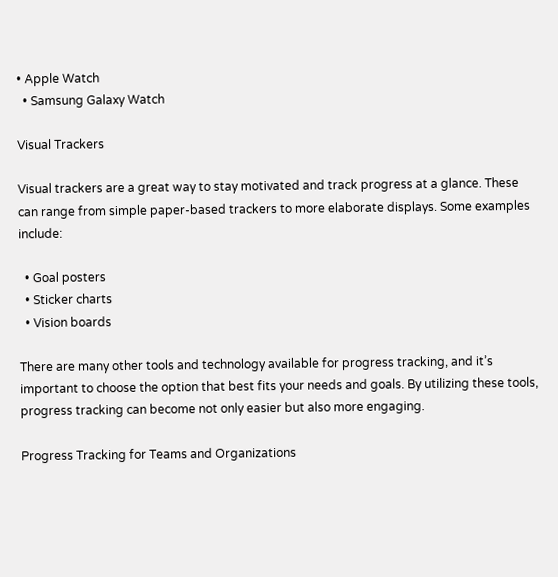• Apple Watch
  • Samsung Galaxy Watch

Visual Trackers

Visual trackers are a great way to stay motivated and track progress at a glance. These can range from simple paper-based trackers to more elaborate displays. Some examples include:

  • Goal posters
  • Sticker charts
  • Vision boards

There are many other tools and technology available for progress tracking, and it’s important to choose the option that best fits your needs and goals. By utilizing these tools, progress tracking can become not only easier but also more engaging.

Progress Tracking for Teams and Organizations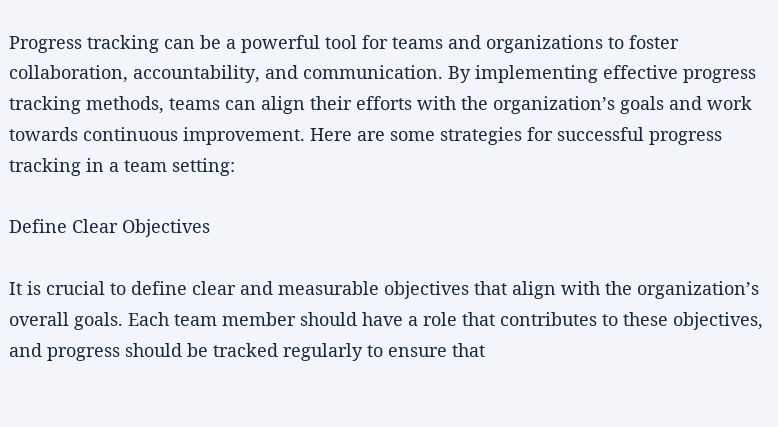Progress tracking can be a powerful tool for teams and organizations to foster collaboration, accountability, and communication. By implementing effective progress tracking methods, teams can align their efforts with the organization’s goals and work towards continuous improvement. Here are some strategies for successful progress tracking in a team setting:

Define Clear Objectives

It is crucial to define clear and measurable objectives that align with the organization’s overall goals. Each team member should have a role that contributes to these objectives, and progress should be tracked regularly to ensure that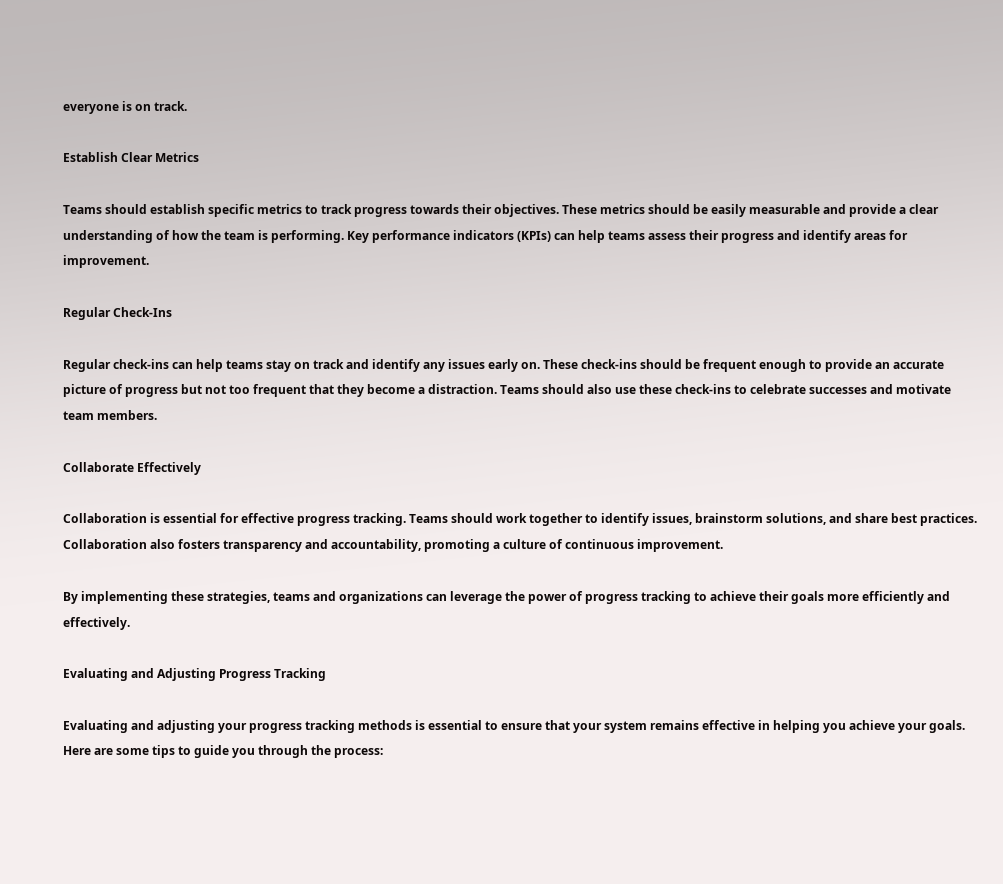everyone is on track.

Establish Clear Metrics

Teams should establish specific metrics to track progress towards their objectives. These metrics should be easily measurable and provide a clear understanding of how the team is performing. Key performance indicators (KPIs) can help teams assess their progress and identify areas for improvement.

Regular Check-Ins

Regular check-ins can help teams stay on track and identify any issues early on. These check-ins should be frequent enough to provide an accurate picture of progress but not too frequent that they become a distraction. Teams should also use these check-ins to celebrate successes and motivate team members.

Collaborate Effectively

Collaboration is essential for effective progress tracking. Teams should work together to identify issues, brainstorm solutions, and share best practices. Collaboration also fosters transparency and accountability, promoting a culture of continuous improvement.

By implementing these strategies, teams and organizations can leverage the power of progress tracking to achieve their goals more efficiently and effectively.

Evaluating and Adjusting Progress Tracking

Evaluating and adjusting your progress tracking methods is essential to ensure that your system remains effective in helping you achieve your goals. Here are some tips to guide you through the process: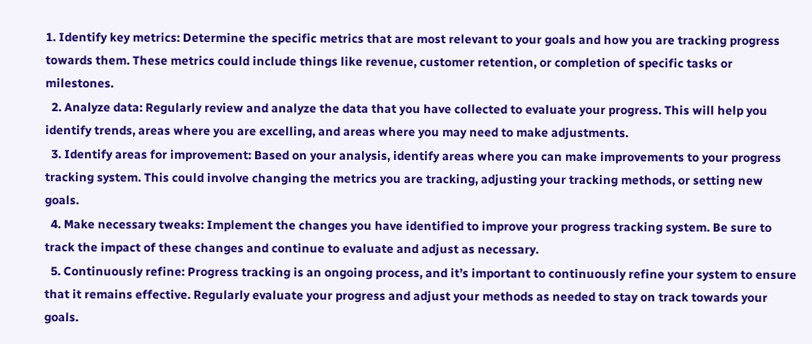1. Identify key metrics: Determine the specific metrics that are most relevant to your goals and how you are tracking progress towards them. These metrics could include things like revenue, customer retention, or completion of specific tasks or milestones.
  2. Analyze data: Regularly review and analyze the data that you have collected to evaluate your progress. This will help you identify trends, areas where you are excelling, and areas where you may need to make adjustments.
  3. Identify areas for improvement: Based on your analysis, identify areas where you can make improvements to your progress tracking system. This could involve changing the metrics you are tracking, adjusting your tracking methods, or setting new goals.
  4. Make necessary tweaks: Implement the changes you have identified to improve your progress tracking system. Be sure to track the impact of these changes and continue to evaluate and adjust as necessary.
  5. Continuously refine: Progress tracking is an ongoing process, and it’s important to continuously refine your system to ensure that it remains effective. Regularly evaluate your progress and adjust your methods as needed to stay on track towards your goals.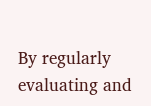By regularly evaluating and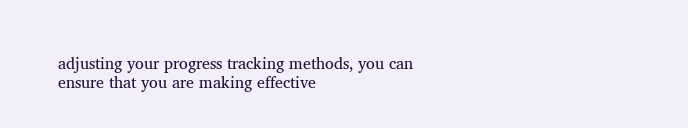adjusting your progress tracking methods, you can ensure that you are making effective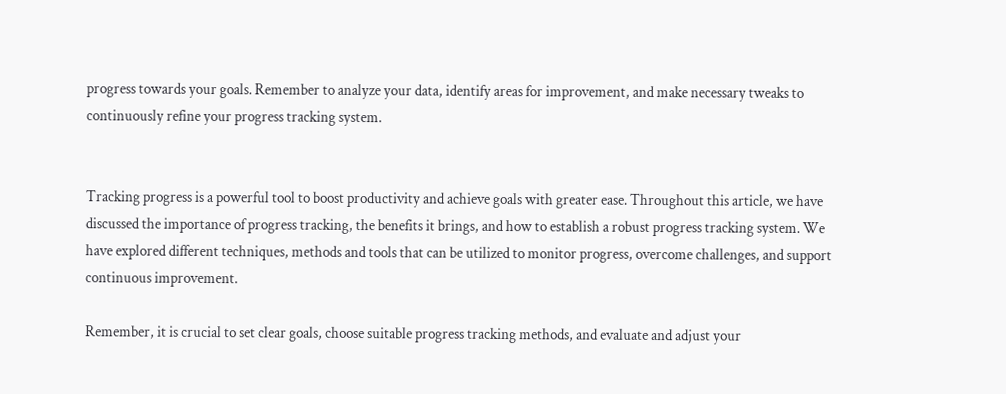progress towards your goals. Remember to analyze your data, identify areas for improvement, and make necessary tweaks to continuously refine your progress tracking system.


Tracking progress is a powerful tool to boost productivity and achieve goals with greater ease. Throughout this article, we have discussed the importance of progress tracking, the benefits it brings, and how to establish a robust progress tracking system. We have explored different techniques, methods and tools that can be utilized to monitor progress, overcome challenges, and support continuous improvement.

Remember, it is crucial to set clear goals, choose suitable progress tracking methods, and evaluate and adjust your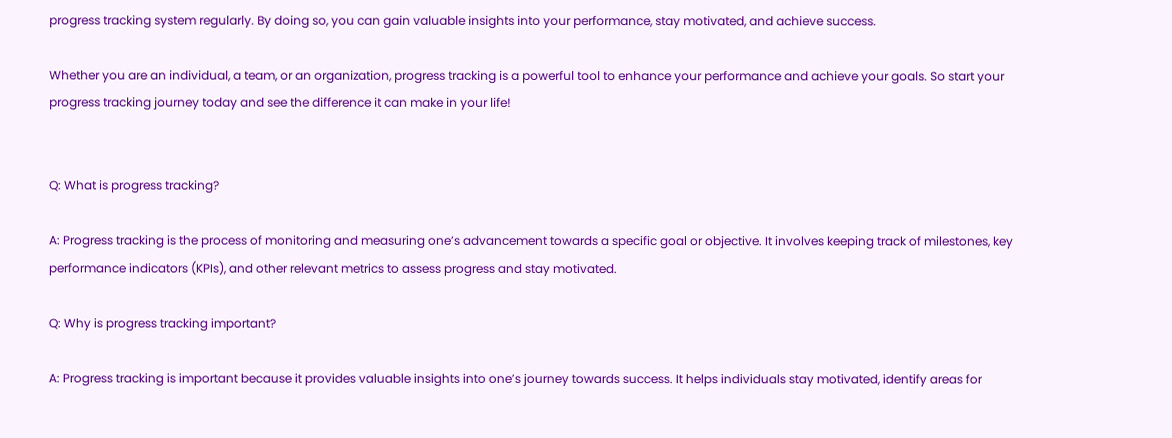progress tracking system regularly. By doing so, you can gain valuable insights into your performance, stay motivated, and achieve success.

Whether you are an individual, a team, or an organization, progress tracking is a powerful tool to enhance your performance and achieve your goals. So start your progress tracking journey today and see the difference it can make in your life!


Q: What is progress tracking?

A: Progress tracking is the process of monitoring and measuring one’s advancement towards a specific goal or objective. It involves keeping track of milestones, key performance indicators (KPIs), and other relevant metrics to assess progress and stay motivated.

Q: Why is progress tracking important?

A: Progress tracking is important because it provides valuable insights into one’s journey towards success. It helps individuals stay motivated, identify areas for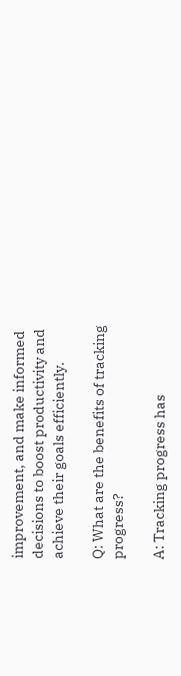improvement, and make informed decisions to boost productivity and achieve their goals efficiently.

Q: What are the benefits of tracking progress?

A: Tracking progress has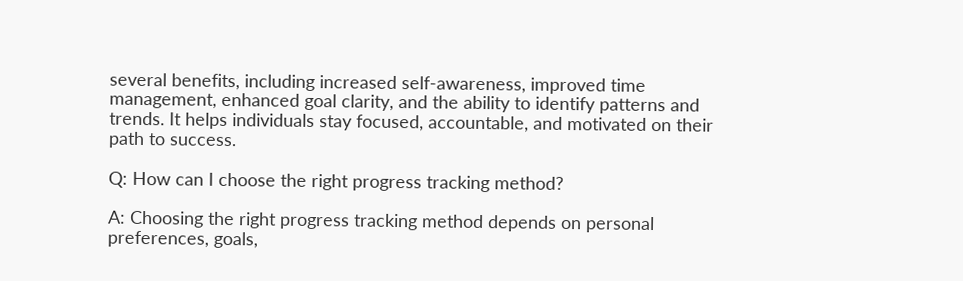several benefits, including increased self-awareness, improved time management, enhanced goal clarity, and the ability to identify patterns and trends. It helps individuals stay focused, accountable, and motivated on their path to success.

Q: How can I choose the right progress tracking method?

A: Choosing the right progress tracking method depends on personal preferences, goals,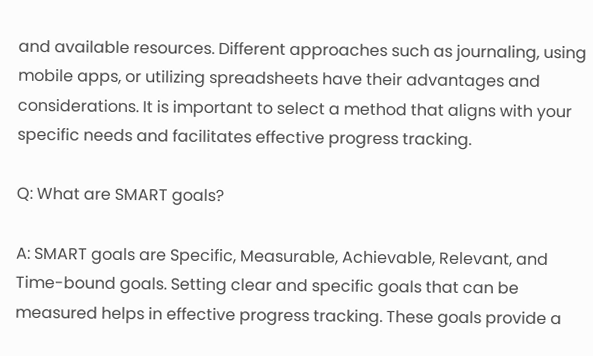and available resources. Different approaches such as journaling, using mobile apps, or utilizing spreadsheets have their advantages and considerations. It is important to select a method that aligns with your specific needs and facilitates effective progress tracking.

Q: What are SMART goals?

A: SMART goals are Specific, Measurable, Achievable, Relevant, and Time-bound goals. Setting clear and specific goals that can be measured helps in effective progress tracking. These goals provide a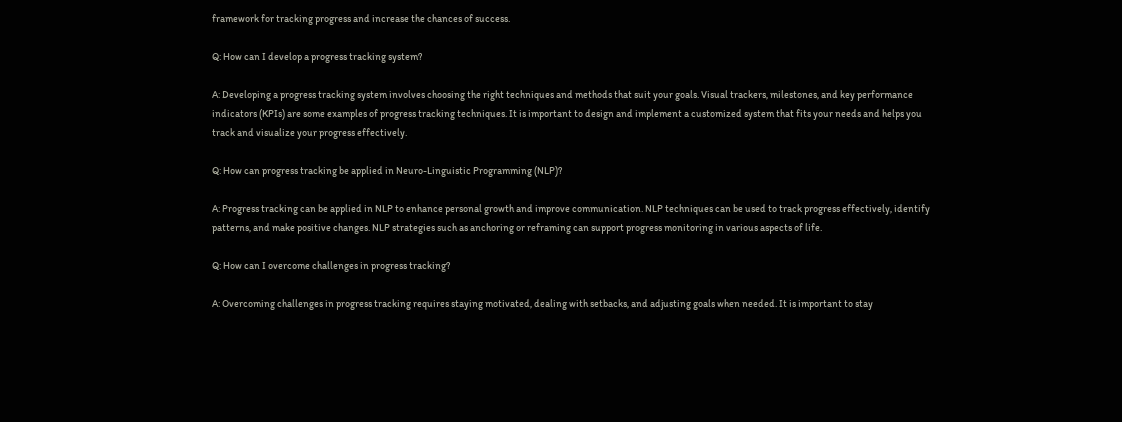framework for tracking progress and increase the chances of success.

Q: How can I develop a progress tracking system?

A: Developing a progress tracking system involves choosing the right techniques and methods that suit your goals. Visual trackers, milestones, and key performance indicators (KPIs) are some examples of progress tracking techniques. It is important to design and implement a customized system that fits your needs and helps you track and visualize your progress effectively.

Q: How can progress tracking be applied in Neuro-Linguistic Programming (NLP)?

A: Progress tracking can be applied in NLP to enhance personal growth and improve communication. NLP techniques can be used to track progress effectively, identify patterns, and make positive changes. NLP strategies such as anchoring or reframing can support progress monitoring in various aspects of life.

Q: How can I overcome challenges in progress tracking?

A: Overcoming challenges in progress tracking requires staying motivated, dealing with setbacks, and adjusting goals when needed. It is important to stay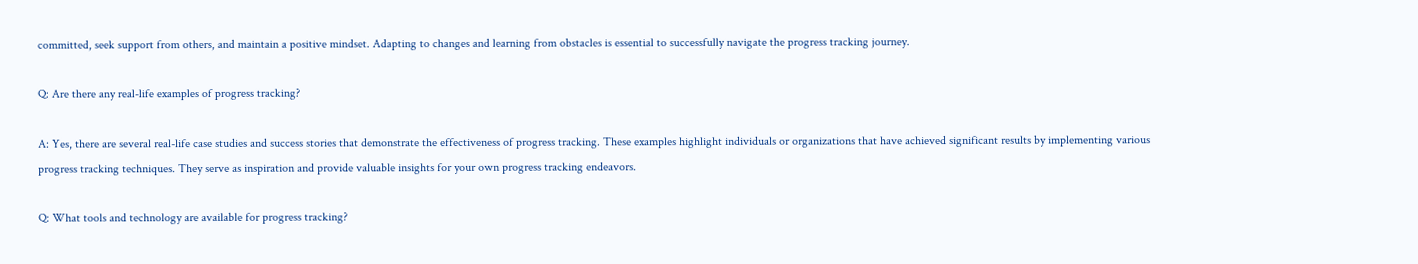committed, seek support from others, and maintain a positive mindset. Adapting to changes and learning from obstacles is essential to successfully navigate the progress tracking journey.

Q: Are there any real-life examples of progress tracking?

A: Yes, there are several real-life case studies and success stories that demonstrate the effectiveness of progress tracking. These examples highlight individuals or organizations that have achieved significant results by implementing various progress tracking techniques. They serve as inspiration and provide valuable insights for your own progress tracking endeavors.

Q: What tools and technology are available for progress tracking?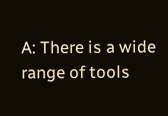A: There is a wide range of tools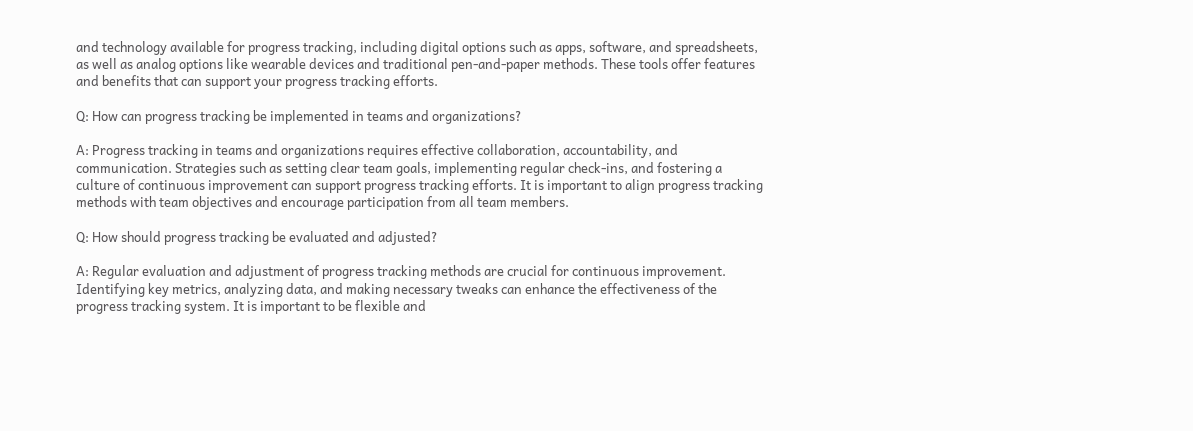and technology available for progress tracking, including digital options such as apps, software, and spreadsheets, as well as analog options like wearable devices and traditional pen-and-paper methods. These tools offer features and benefits that can support your progress tracking efforts.

Q: How can progress tracking be implemented in teams and organizations?

A: Progress tracking in teams and organizations requires effective collaboration, accountability, and communication. Strategies such as setting clear team goals, implementing regular check-ins, and fostering a culture of continuous improvement can support progress tracking efforts. It is important to align progress tracking methods with team objectives and encourage participation from all team members.

Q: How should progress tracking be evaluated and adjusted?

A: Regular evaluation and adjustment of progress tracking methods are crucial for continuous improvement. Identifying key metrics, analyzing data, and making necessary tweaks can enhance the effectiveness of the progress tracking system. It is important to be flexible and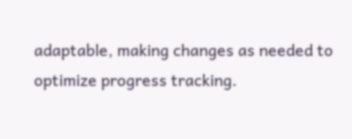adaptable, making changes as needed to optimize progress tracking.